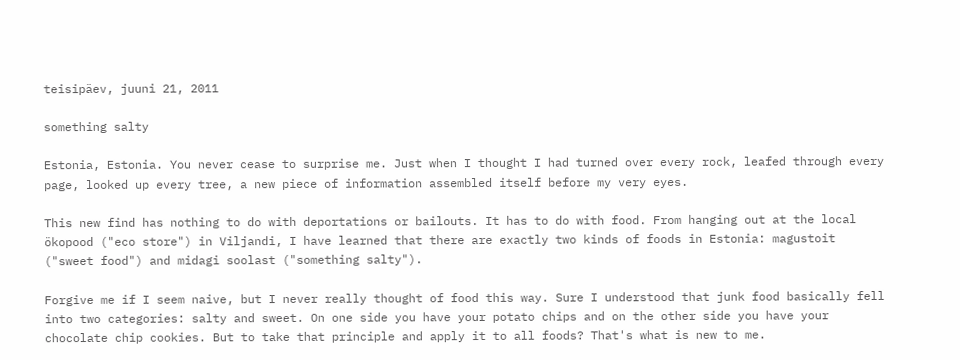teisipäev, juuni 21, 2011

something salty

Estonia, Estonia. You never cease to surprise me. Just when I thought I had turned over every rock, leafed through every page, looked up every tree, a new piece of information assembled itself before my very eyes.

This new find has nothing to do with deportations or bailouts. It has to do with food. From hanging out at the local ökopood ("eco store") in Viljandi, I have learned that there are exactly two kinds of foods in Estonia: magustoit ("sweet food") and midagi soolast ("something salty").

Forgive me if I seem naive, but I never really thought of food this way. Sure I understood that junk food basically fell into two categories: salty and sweet. On one side you have your potato chips and on the other side you have your chocolate chip cookies. But to take that principle and apply it to all foods? That's what is new to me.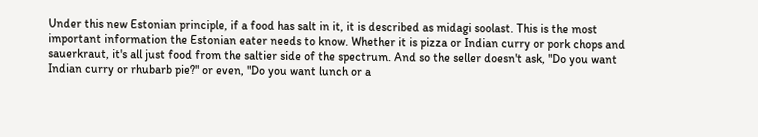Under this new Estonian principle, if a food has salt in it, it is described as midagi soolast. This is the most important information the Estonian eater needs to know. Whether it is pizza or Indian curry or pork chops and sauerkraut, it's all just food from the saltier side of the spectrum. And so the seller doesn't ask, "Do you want Indian curry or rhubarb pie?" or even, "Do you want lunch or a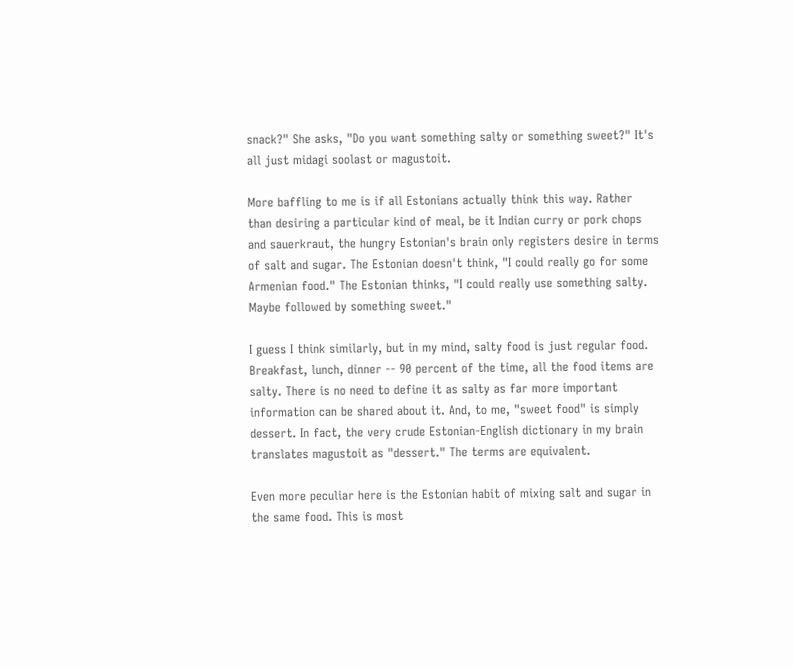snack?" She asks, "Do you want something salty or something sweet?" It's all just midagi soolast or magustoit.

More baffling to me is if all Estonians actually think this way. Rather than desiring a particular kind of meal, be it Indian curry or pork chops and sauerkraut, the hungry Estonian's brain only registers desire in terms of salt and sugar. The Estonian doesn't think, "I could really go for some Armenian food." The Estonian thinks, "I could really use something salty. Maybe followed by something sweet."

I guess I think similarly, but in my mind, salty food is just regular food. Breakfast, lunch, dinner -- 90 percent of the time, all the food items are salty. There is no need to define it as salty as far more important information can be shared about it. And, to me, "sweet food" is simply dessert. In fact, the very crude Estonian-English dictionary in my brain translates magustoit as "dessert." The terms are equivalent.

Even more peculiar here is the Estonian habit of mixing salt and sugar in the same food. This is most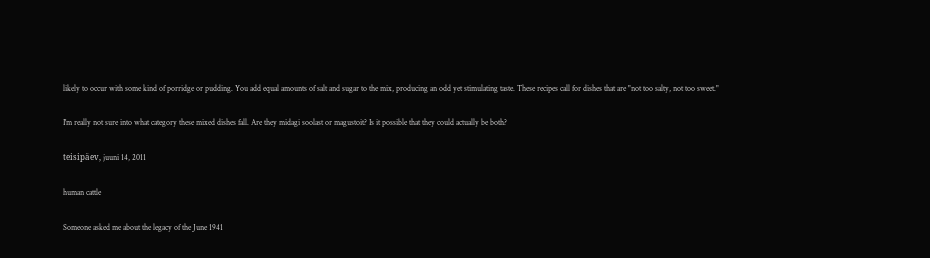likely to occur with some kind of porridge or pudding. You add equal amounts of salt and sugar to the mix, producing an odd yet stimulating taste. These recipes call for dishes that are "not too salty, not too sweet."

I'm really not sure into what category these mixed dishes fall. Are they midagi soolast or magustoit? Is it possible that they could actually be both?

teisipäev, juuni 14, 2011

human cattle

Someone asked me about the legacy of the June 1941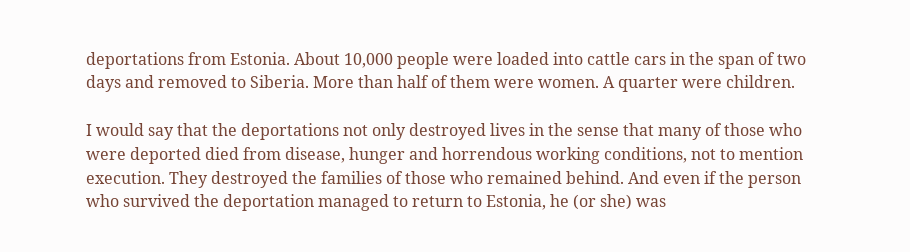deportations from Estonia. About 10,000 people were loaded into cattle cars in the span of two days and removed to Siberia. More than half of them were women. A quarter were children.

I would say that the deportations not only destroyed lives in the sense that many of those who were deported died from disease, hunger and horrendous working conditions, not to mention execution. They destroyed the families of those who remained behind. And even if the person who survived the deportation managed to return to Estonia, he (or she) was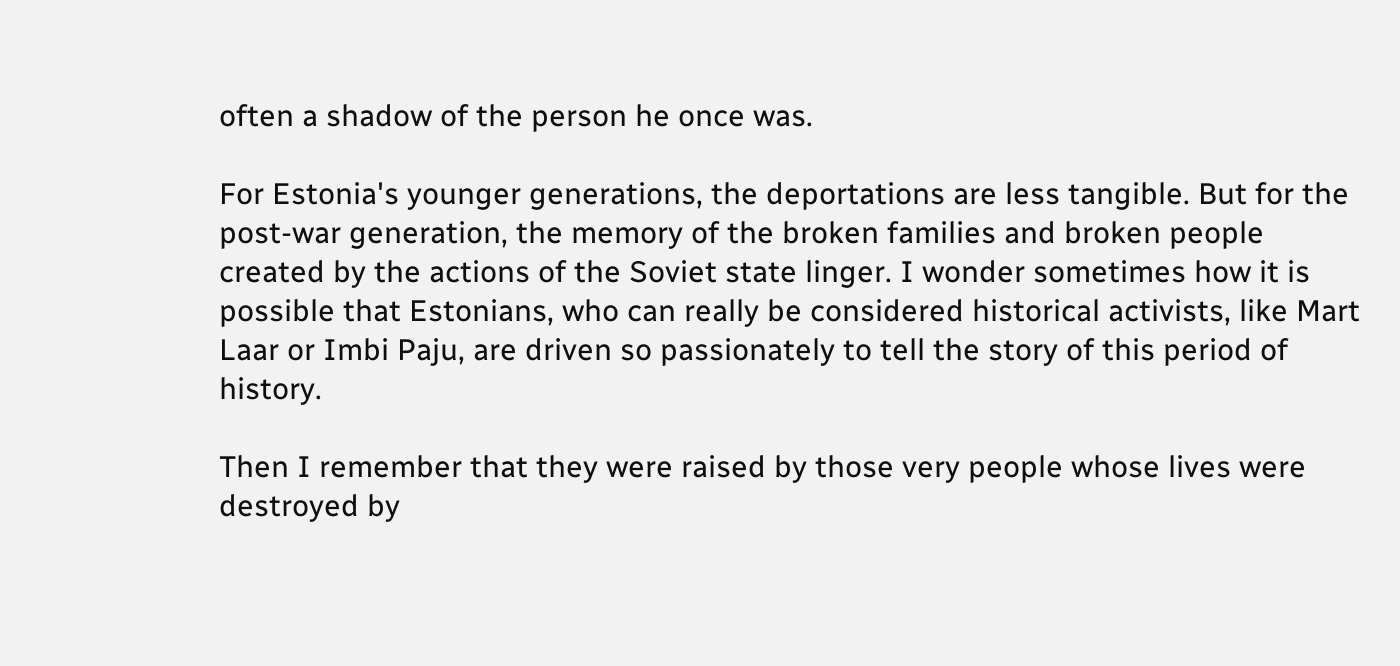often a shadow of the person he once was.

For Estonia's younger generations, the deportations are less tangible. But for the post-war generation, the memory of the broken families and broken people created by the actions of the Soviet state linger. I wonder sometimes how it is possible that Estonians, who can really be considered historical activists, like Mart Laar or Imbi Paju, are driven so passionately to tell the story of this period of history.

Then I remember that they were raised by those very people whose lives were destroyed by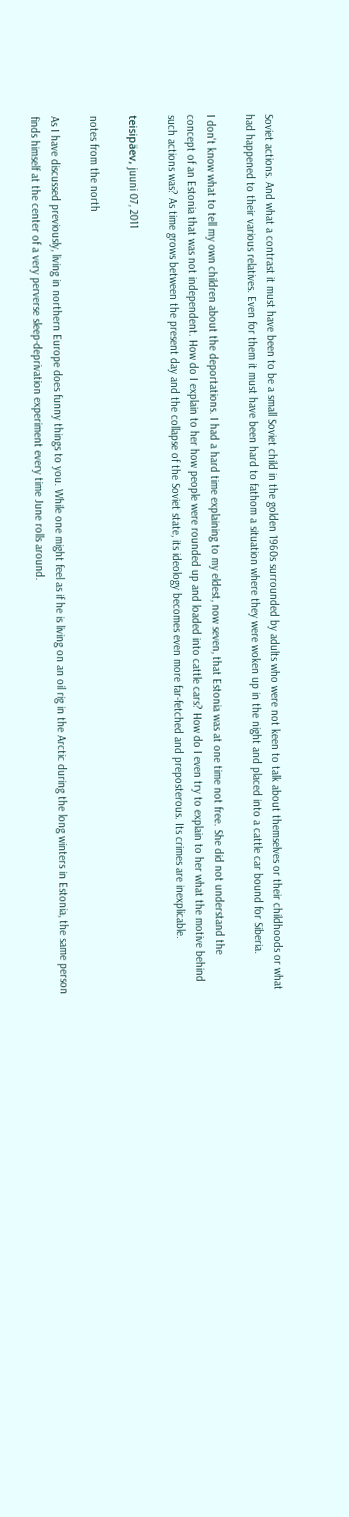Soviet actions. And what a contrast it must have been to be a small Soviet child in the golden 1960s surrounded by adults who were not keen to talk about themselves or their childhoods or what had happened to their various relatives. Even for them it must have been hard to fathom a situation where they were woken up in the night and placed into a cattle car bound for Siberia.

I don't know what to tell my own children about the deportations. I had a hard time explaining to my eldest, now seven, that Estonia was at one time not free. She did not understand the concept of an Estonia that was not independent. How do I explain to her how people were rounded up and loaded into cattle cars? How do I even try to explain to her what the motive behind such actions was? As time grows between the present day and the collapse of the Soviet state, its ideology becomes even more far-fetched and preposterous. Its crimes are inexplicable.

teisipäev, juuni 07, 2011

notes from the north

As I have discussed previously, living in northern Europe does funny things to you. While one might feel as if he is living on an oil rig in the Arctic during the long winters in Estonia, the same person finds himself at the center of a very perverse sleep-deprivation experiment every time June rolls around.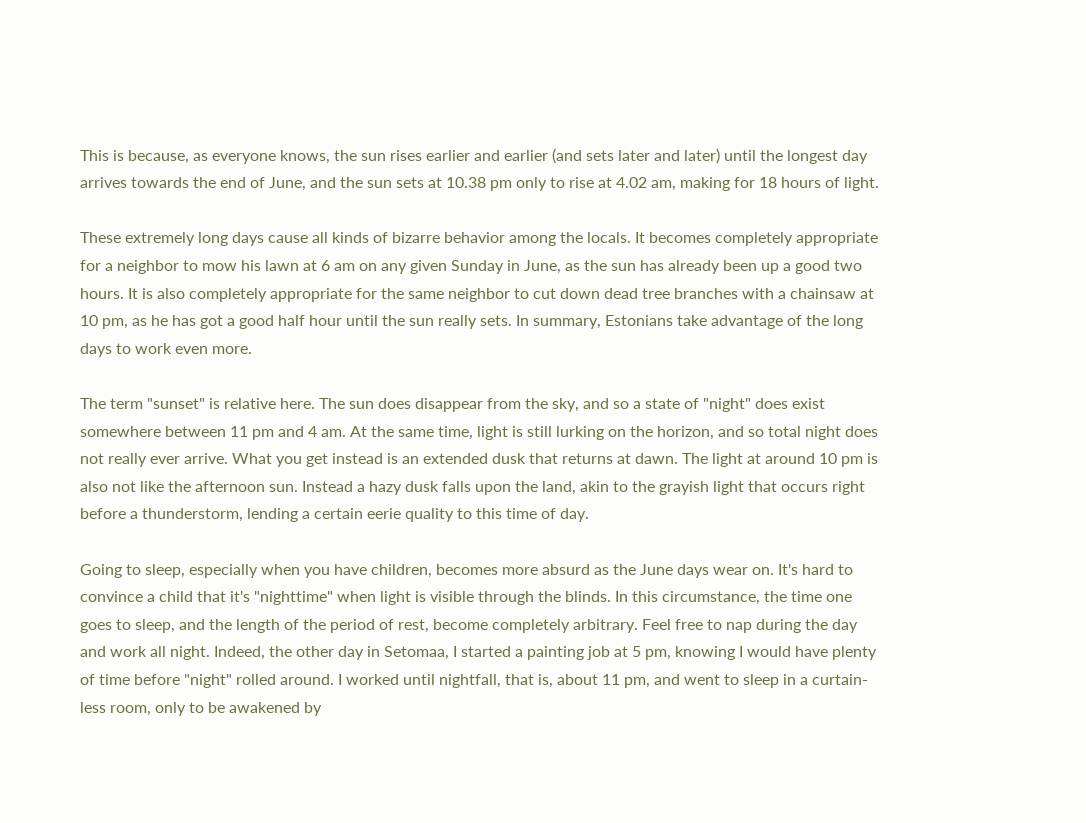This is because, as everyone knows, the sun rises earlier and earlier (and sets later and later) until the longest day arrives towards the end of June, and the sun sets at 10.38 pm only to rise at 4.02 am, making for 18 hours of light.

These extremely long days cause all kinds of bizarre behavior among the locals. It becomes completely appropriate for a neighbor to mow his lawn at 6 am on any given Sunday in June, as the sun has already been up a good two hours. It is also completely appropriate for the same neighbor to cut down dead tree branches with a chainsaw at 10 pm, as he has got a good half hour until the sun really sets. In summary, Estonians take advantage of the long days to work even more.

The term "sunset" is relative here. The sun does disappear from the sky, and so a state of "night" does exist somewhere between 11 pm and 4 am. At the same time, light is still lurking on the horizon, and so total night does not really ever arrive. What you get instead is an extended dusk that returns at dawn. The light at around 10 pm is also not like the afternoon sun. Instead a hazy dusk falls upon the land, akin to the grayish light that occurs right before a thunderstorm, lending a certain eerie quality to this time of day.

Going to sleep, especially when you have children, becomes more absurd as the June days wear on. It's hard to convince a child that it's "nighttime" when light is visible through the blinds. In this circumstance, the time one goes to sleep, and the length of the period of rest, become completely arbitrary. Feel free to nap during the day and work all night. Indeed, the other day in Setomaa, I started a painting job at 5 pm, knowing I would have plenty of time before "night" rolled around. I worked until nightfall, that is, about 11 pm, and went to sleep in a curtain-less room, only to be awakened by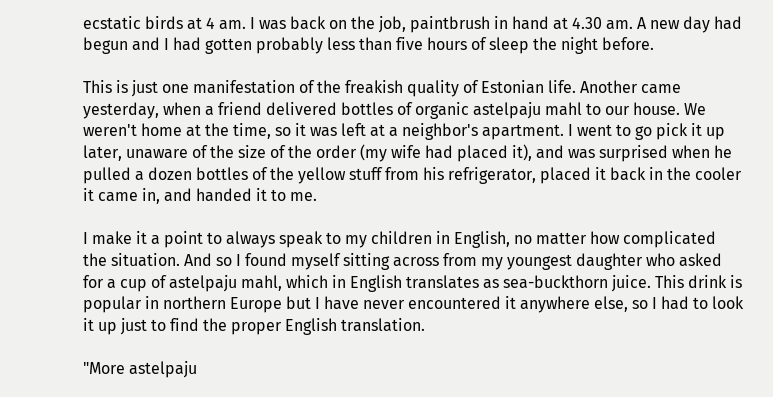ecstatic birds at 4 am. I was back on the job, paintbrush in hand at 4.30 am. A new day had begun and I had gotten probably less than five hours of sleep the night before.

This is just one manifestation of the freakish quality of Estonian life. Another came yesterday, when a friend delivered bottles of organic astelpaju mahl to our house. We weren't home at the time, so it was left at a neighbor's apartment. I went to go pick it up later, unaware of the size of the order (my wife had placed it), and was surprised when he pulled a dozen bottles of the yellow stuff from his refrigerator, placed it back in the cooler it came in, and handed it to me.

I make it a point to always speak to my children in English, no matter how complicated the situation. And so I found myself sitting across from my youngest daughter who asked for a cup of astelpaju mahl, which in English translates as sea-buckthorn juice. This drink is popular in northern Europe but I have never encountered it anywhere else, so I had to look it up just to find the proper English translation.

"More astelpaju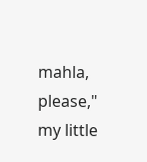mahla, please," my little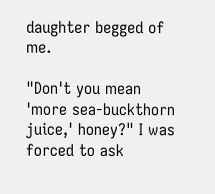daughter begged of me.

"Don't you mean 'more sea-buckthorn juice,' honey?" I was forced to ask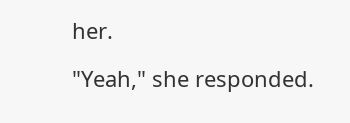her.

"Yeah," she responded.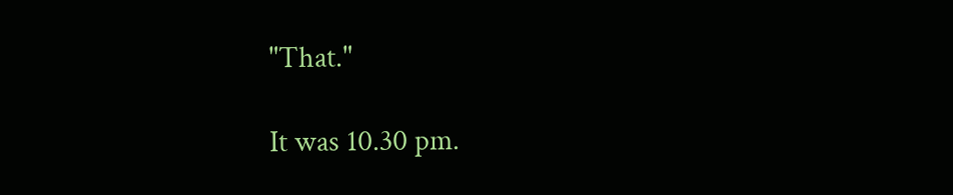"That."

It was 10.30 pm.